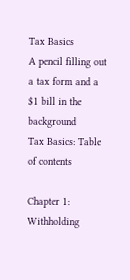Tax Basics
A pencil filling out a tax form and a $1 bill in the background
Tax Basics: Table of contents

Chapter 1: Withholding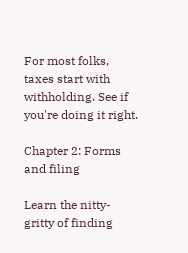For most folks, taxes start with withholding. See if you're doing it right.

Chapter 2: Forms and filing

Learn the nitty-gritty of finding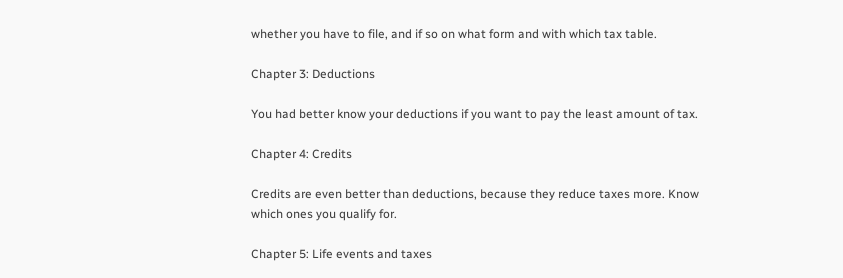whether you have to file, and if so on what form and with which tax table.

Chapter 3: Deductions

You had better know your deductions if you want to pay the least amount of tax.

Chapter 4: Credits

Credits are even better than deductions, because they reduce taxes more. Know which ones you qualify for.

Chapter 5: Life events and taxes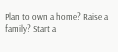Plan to own a home? Raise a family? Start a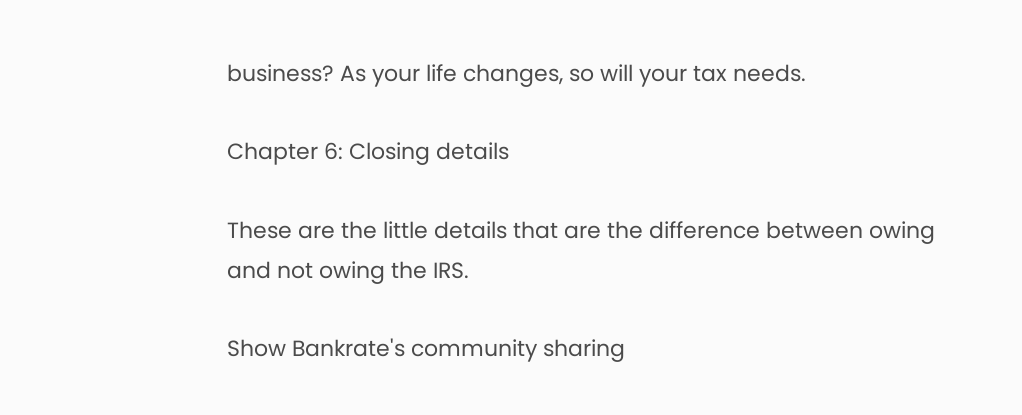business? As your life changes, so will your tax needs.

Chapter 6: Closing details

These are the little details that are the difference between owing and not owing the IRS.

Show Bankrate's community sharing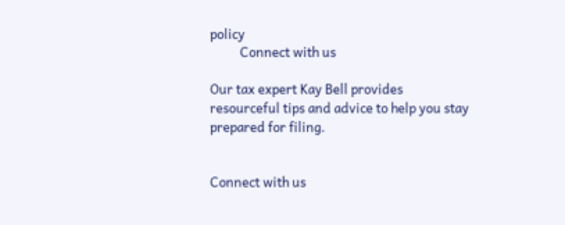policy
          Connect with us

Our tax expert Kay Bell provides resourceful tips and advice to help you stay prepared for filing.


Connect with us